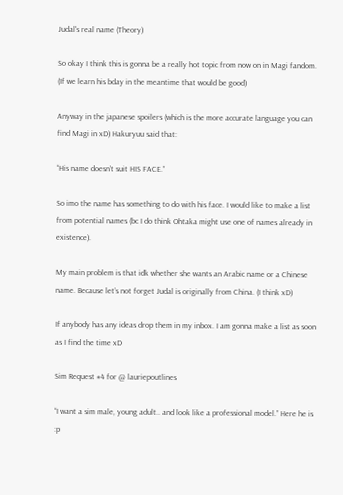Judal's real name (Theory)

So okay I think this is gonna be a really hot topic from now on in Magi fandom. (If we learn his bday in the meantime that would be good)

Anyway in the japanese spoilers (which is the more accurate language you can find Magi in xD) Hakuryuu said that:

“His name doesn’t suit HIS FACE.”

So imo the name has something to do with his face. I would like to make a list from potential names (bc I do think Ohtaka might use one of names already in existence).

My main problem is that idk whether she wants an Arabic name or a Chinese name. Because let’s not forget Judal is originally from China. (I think xD)

If anybody has any ideas drop them in my inbox. I am gonna make a list as soon as I find the time xD

Sim Request #4 for @ lauriepoutlines

“I want a sim male, young adult.. and look like a professional model.” Here he is :p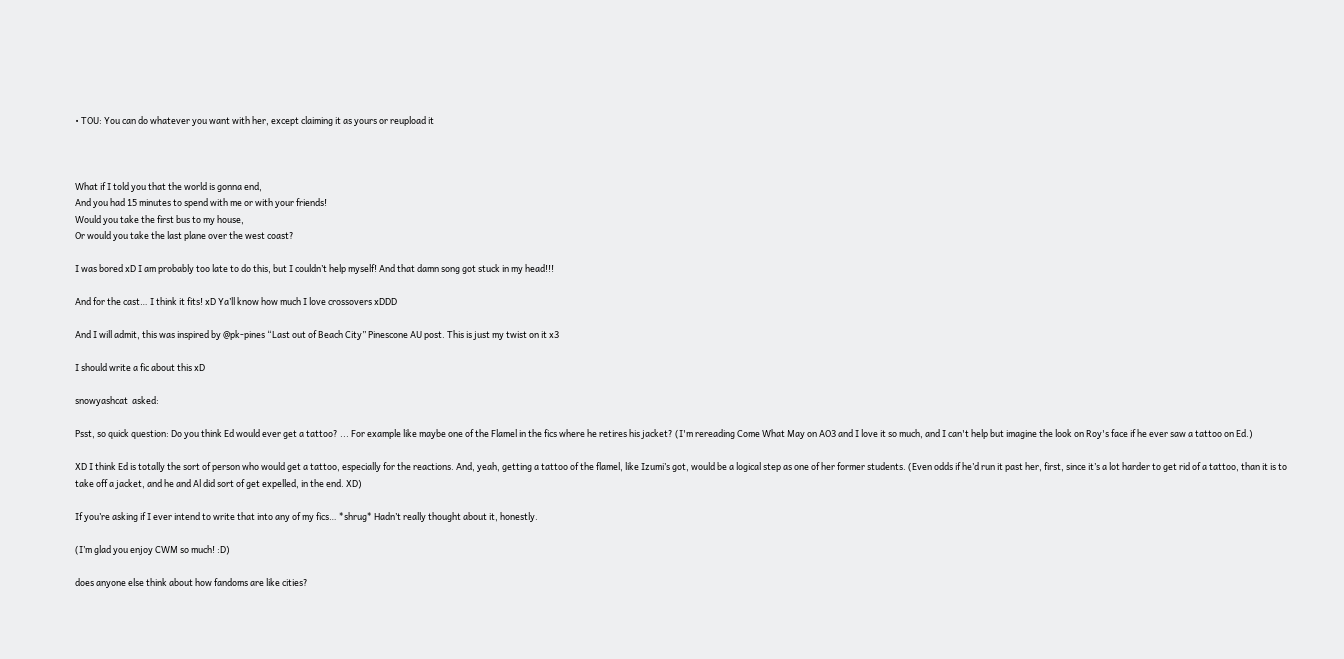• TOU: You can do whatever you want with her, except claiming it as yours or reupload it



What if I told you that the world is gonna end,
And you had 15 minutes to spend with me or with your friends!
Would you take the first bus to my house,
Or would you take the last plane over the west coast?

I was bored xD I am probably too late to do this, but I couldn’t help myself! And that damn song got stuck in my head!!!

And for the cast… I think it fits! xD Ya’ll know how much I love crossovers xDDD

And I will admit, this was inspired by @pk-pines “Last out of Beach City” Pinescone AU post. This is just my twist on it x3

I should write a fic about this xD

snowyashcat  asked:

Psst, so quick question: Do you think Ed would ever get a tattoo? ... For example like maybe one of the Flamel in the fics where he retires his jacket? (I'm rereading Come What May on AO3 and I love it so much, and I can't help but imagine the look on Roy's face if he ever saw a tattoo on Ed.)

XD I think Ed is totally the sort of person who would get a tattoo, especially for the reactions. And, yeah, getting a tattoo of the flamel, like Izumi’s got, would be a logical step as one of her former students. (Even odds if he’d run it past her, first, since it’s a lot harder to get rid of a tattoo, than it is to take off a jacket, and he and Al did sort of get expelled, in the end. XD)

If you’re asking if I ever intend to write that into any of my fics… *shrug* Hadn’t really thought about it, honestly.

(I’m glad you enjoy CWM so much! :D)

does anyone else think about how fandoms are like cities?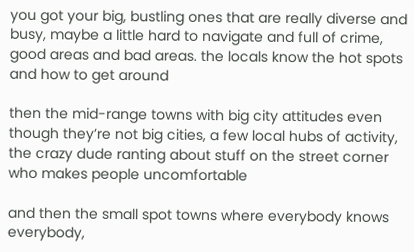you got your big, bustling ones that are really diverse and busy, maybe a little hard to navigate and full of crime, good areas and bad areas. the locals know the hot spots and how to get around

then the mid-range towns with big city attitudes even though they’re not big cities, a few local hubs of activity, the crazy dude ranting about stuff on the street corner who makes people uncomfortable

and then the small spot towns where everybody knows everybody,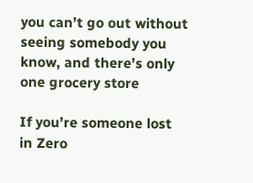you can’t go out without seeing somebody you know, and there’s only one grocery store

If you’re someone lost in Zero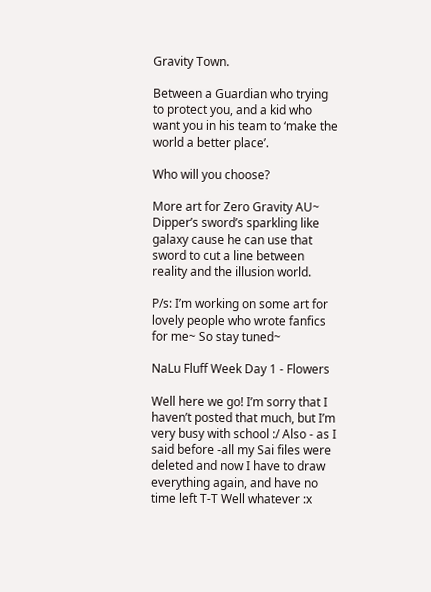Gravity Town.

Between a Guardian who trying to protect you, and a kid who want you in his team to ‘make the world a better place’.

Who will you choose?

More art for Zero Gravity AU~ Dipper’s sword’s sparkling like galaxy cause he can use that sword to cut a line between reality and the illusion world.

P/s: I’m working on some art for lovely people who wrote fanfics for me~ So stay tuned~

NaLu Fluff Week Day 1 - Flowers

Well here we go! I’m sorry that I haven’t posted that much, but I’m very busy with school :/ Also - as I said before -all my Sai files were deleted and now I have to draw everything again, and have no time left T-T Well whatever :x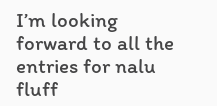I’m looking forward to all the entries for nalu fluff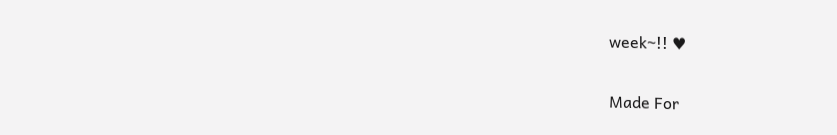week~!! ♥

Made For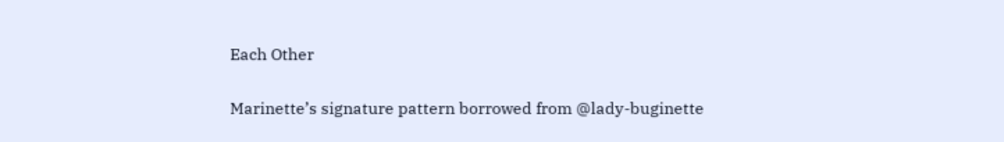Each Other

Marinette’s signature pattern borrowed from @lady-buginette